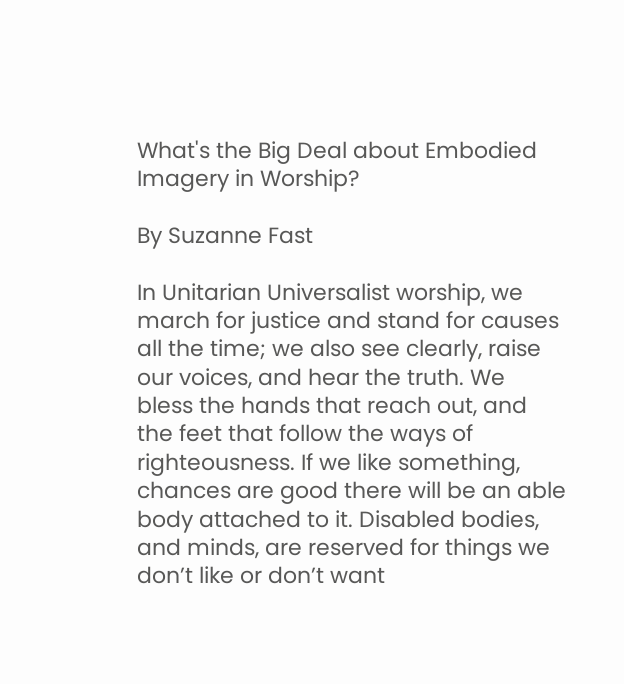What's the Big Deal about Embodied Imagery in Worship?

By Suzanne Fast

In Unitarian Universalist worship, we march for justice and stand for causes all the time; we also see clearly, raise our voices, and hear the truth. We bless the hands that reach out, and the feet that follow the ways of righteousness. If we like something, chances are good there will be an able body attached to it. Disabled bodies, and minds, are reserved for things we don’t like or don’t want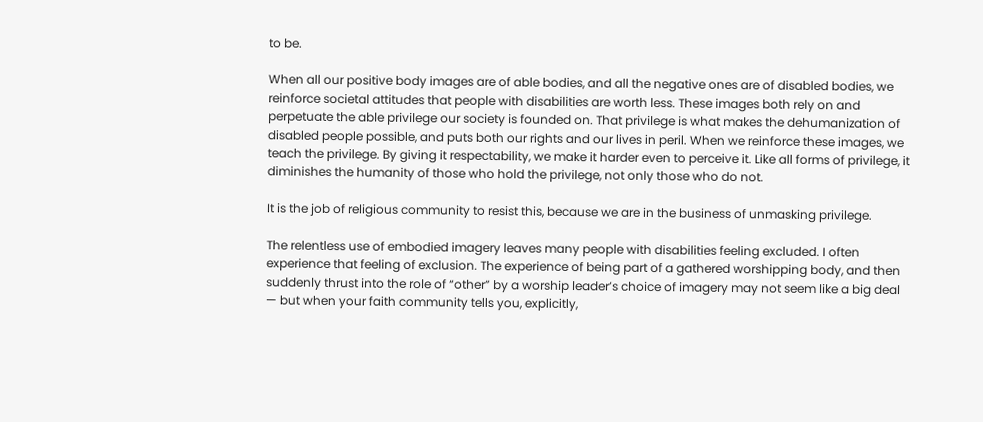to be.

When all our positive body images are of able bodies, and all the negative ones are of disabled bodies, we reinforce societal attitudes that people with disabilities are worth less. These images both rely on and perpetuate the able privilege our society is founded on. That privilege is what makes the dehumanization of disabled people possible, and puts both our rights and our lives in peril. When we reinforce these images, we teach the privilege. By giving it respectability, we make it harder even to perceive it. Like all forms of privilege, it diminishes the humanity of those who hold the privilege, not only those who do not.

It is the job of religious community to resist this, because we are in the business of unmasking privilege.

The relentless use of embodied imagery leaves many people with disabilities feeling excluded. I often experience that feeling of exclusion. The experience of being part of a gathered worshipping body, and then suddenly thrust into the role of “other” by a worship leader’s choice of imagery may not seem like a big deal — but when your faith community tells you, explicitly,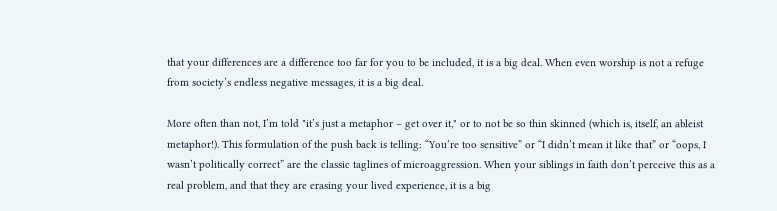that your differences are a difference too far for you to be included, it is a big deal. When even worship is not a refuge from society’s endless negative messages, it is a big deal.

More often than not, I’m told "it’s just a metaphor – get over it," or to not be so thin skinned (which is, itself, an ableist metaphor!). This formulation of the push back is telling: “You’re too sensitive” or “I didn’t mean it like that” or “oops, I wasn’t politically correct” are the classic taglines of microaggression. When your siblings in faith don’t perceive this as a real problem, and that they are erasing your lived experience, it is a big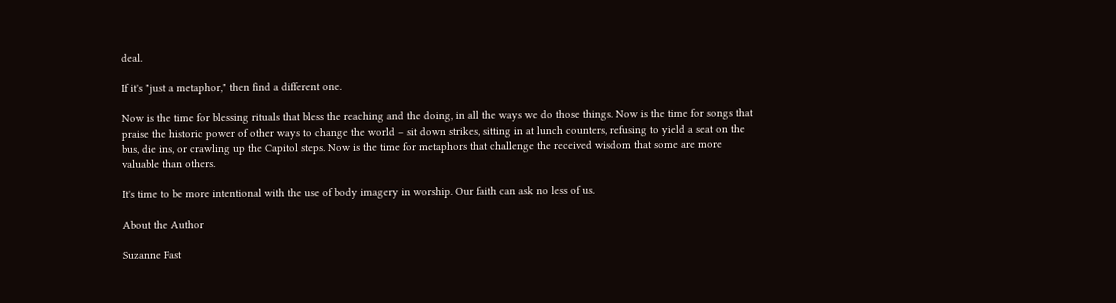deal.

If it's "just a metaphor," then find a different one.

Now is the time for blessing rituals that bless the reaching and the doing, in all the ways we do those things. Now is the time for songs that praise the historic power of other ways to change the world – sit down strikes, sitting in at lunch counters, refusing to yield a seat on the bus, die ins, or crawling up the Capitol steps. Now is the time for metaphors that challenge the received wisdom that some are more valuable than others.

It's time to be more intentional with the use of body imagery in worship. Our faith can ask no less of us.

About the Author

Suzanne Fast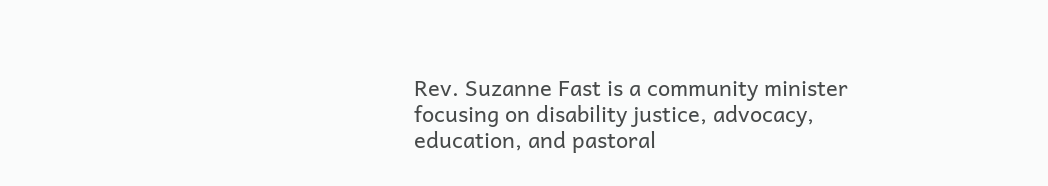Rev. Suzanne Fast is a community minister focusing on disability justice, advocacy, education, and pastoral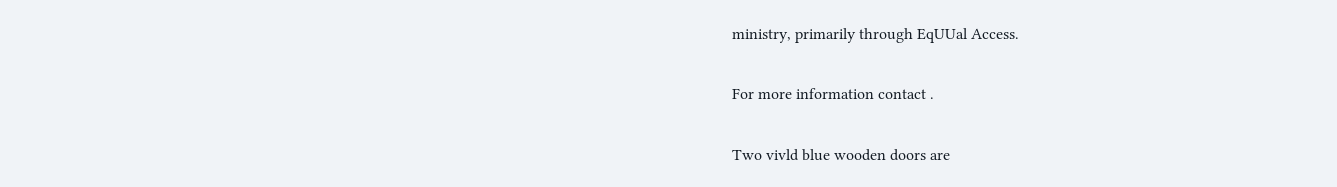ministry, primarily through EqUUal Access.

For more information contact .

Two vivld blue wooden doors are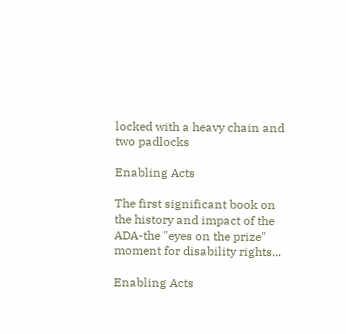locked with a heavy chain and two padlocks

Enabling Acts

The first significant book on the history and impact of the ADA-the "eyes on the prize" moment for disability rights...

Enabling Acts